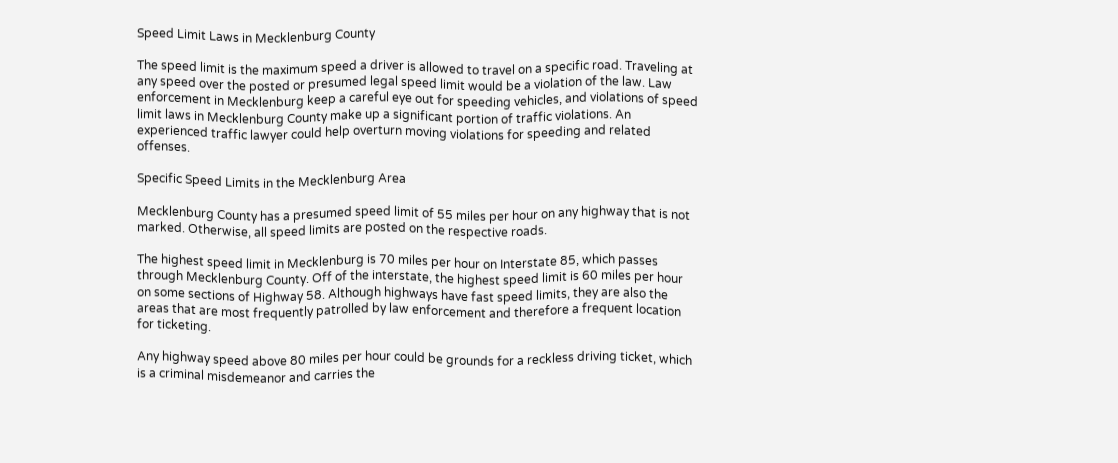Speed Limit Laws in Mecklenburg County

The speed limit is the maximum speed a driver is allowed to travel on a specific road. Traveling at any speed over the posted or presumed legal speed limit would be a violation of the law. Law enforcement in Mecklenburg keep a careful eye out for speeding vehicles, and violations of speed limit laws in Mecklenburg County make up a significant portion of traffic violations. An experienced traffic lawyer could help overturn moving violations for speeding and related offenses.

Specific Speed Limits in the Mecklenburg Area

Mecklenburg County has a presumed speed limit of 55 miles per hour on any highway that is not marked. Otherwise, all speed limits are posted on the respective roads.

The highest speed limit in Mecklenburg is 70 miles per hour on Interstate 85, which passes through Mecklenburg County. Off of the interstate, the highest speed limit is 60 miles per hour on some sections of Highway 58. Although highways have fast speed limits, they are also the areas that are most frequently patrolled by law enforcement and therefore a frequent location for ticketing.

Any highway speed above 80 miles per hour could be grounds for a reckless driving ticket, which is a criminal misdemeanor and carries the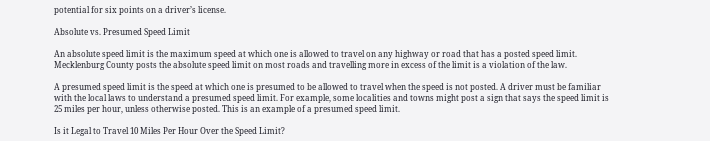potential for six points on a driver’s license.

Absolute vs. Presumed Speed Limit

An absolute speed limit is the maximum speed at which one is allowed to travel on any highway or road that has a posted speed limit. Mecklenburg County posts the absolute speed limit on most roads and travelling more in excess of the limit is a violation of the law.

A presumed speed limit is the speed at which one is presumed to be allowed to travel when the speed is not posted. A driver must be familiar with the local laws to understand a presumed speed limit. For example, some localities and towns might post a sign that says the speed limit is 25 miles per hour, unless otherwise posted. This is an example of a presumed speed limit.

Is it Legal to Travel 10 Miles Per Hour Over the Speed Limit?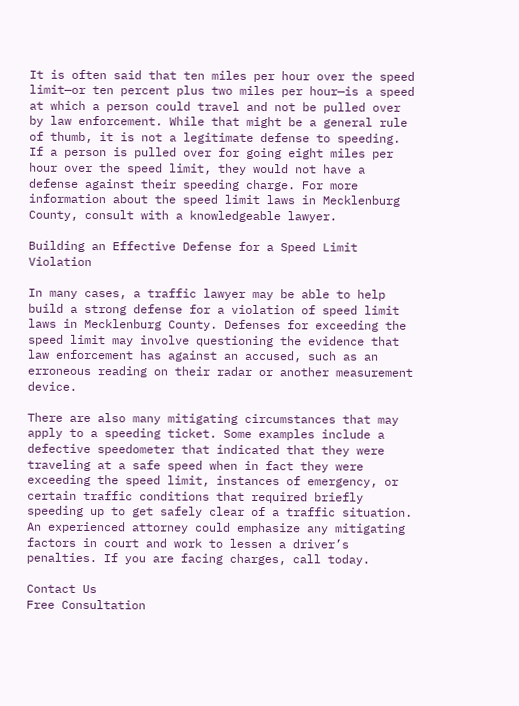It is often said that ten miles per hour over the speed limit—or ten percent plus two miles per hour—is a speed at which a person could travel and not be pulled over by law enforcement. While that might be a general rule of thumb, it is not a legitimate defense to speeding. If a person is pulled over for going eight miles per hour over the speed limit, they would not have a defense against their speeding charge. For more information about the speed limit laws in Mecklenburg County, consult with a knowledgeable lawyer.

Building an Effective Defense for a Speed Limit Violation

In many cases, a traffic lawyer may be able to help build a strong defense for a violation of speed limit laws in Mecklenburg County. Defenses for exceeding the speed limit may involve questioning the evidence that law enforcement has against an accused, such as an erroneous reading on their radar or another measurement device.

There are also many mitigating circumstances that may apply to a speeding ticket. Some examples include a defective speedometer that indicated that they were traveling at a safe speed when in fact they were exceeding the speed limit, instances of emergency, or certain traffic conditions that required briefly speeding up to get safely clear of a traffic situation. An experienced attorney could emphasize any mitigating factors in court and work to lessen a driver’s penalties. If you are facing charges, call today.

Contact Us
Free Consultation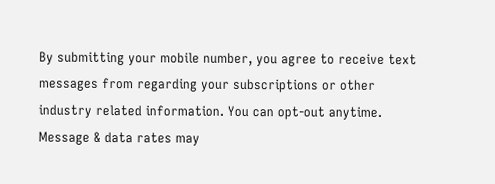By submitting your mobile number, you agree to receive text messages from regarding your subscriptions or other industry related information. You can opt-out anytime. Message & data rates may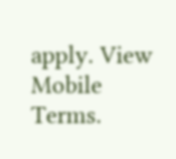apply. View Mobile Terms.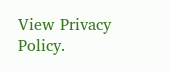View Privacy Policy.